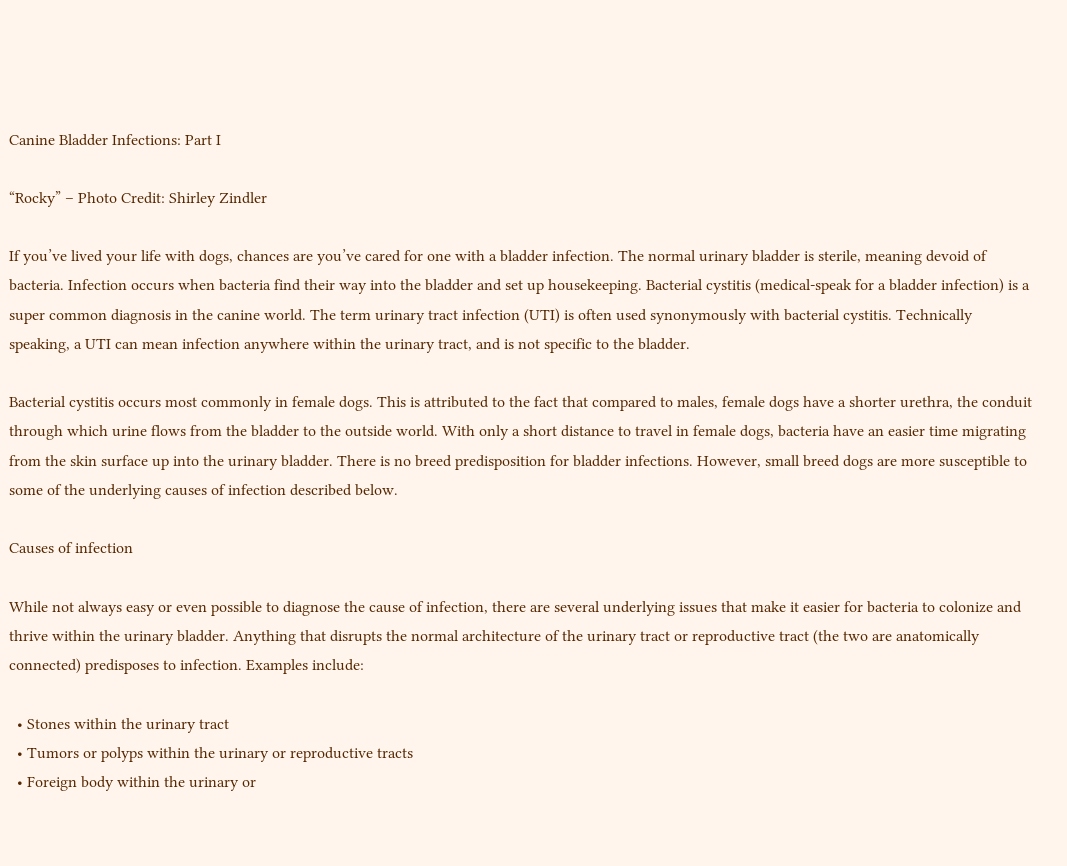Canine Bladder Infections: Part I

“Rocky” – Photo Credit: Shirley Zindler

If you’ve lived your life with dogs, chances are you’ve cared for one with a bladder infection. The normal urinary bladder is sterile, meaning devoid of bacteria. Infection occurs when bacteria find their way into the bladder and set up housekeeping. Bacterial cystitis (medical-speak for a bladder infection) is a super common diagnosis in the canine world. The term urinary tract infection (UTI) is often used synonymously with bacterial cystitis. Technically speaking, a UTI can mean infection anywhere within the urinary tract, and is not specific to the bladder.

Bacterial cystitis occurs most commonly in female dogs. This is attributed to the fact that compared to males, female dogs have a shorter urethra, the conduit through which urine flows from the bladder to the outside world. With only a short distance to travel in female dogs, bacteria have an easier time migrating from the skin surface up into the urinary bladder. There is no breed predisposition for bladder infections. However, small breed dogs are more susceptible to some of the underlying causes of infection described below.

Causes of infection

While not always easy or even possible to diagnose the cause of infection, there are several underlying issues that make it easier for bacteria to colonize and thrive within the urinary bladder. Anything that disrupts the normal architecture of the urinary tract or reproductive tract (the two are anatomically connected) predisposes to infection. Examples include:

  • Stones within the urinary tract
  • Tumors or polyps within the urinary or reproductive tracts
  • Foreign body within the urinary or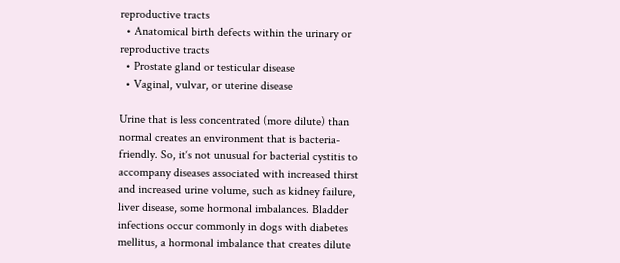reproductive tracts
  • Anatomical birth defects within the urinary or reproductive tracts
  • Prostate gland or testicular disease
  • Vaginal, vulvar, or uterine disease

Urine that is less concentrated (more dilute) than normal creates an environment that is bacteria-friendly. So, it‘s not unusual for bacterial cystitis to accompany diseases associated with increased thirst and increased urine volume, such as kidney failure, liver disease, some hormonal imbalances. Bladder infections occur commonly in dogs with diabetes mellitus, a hormonal imbalance that creates dilute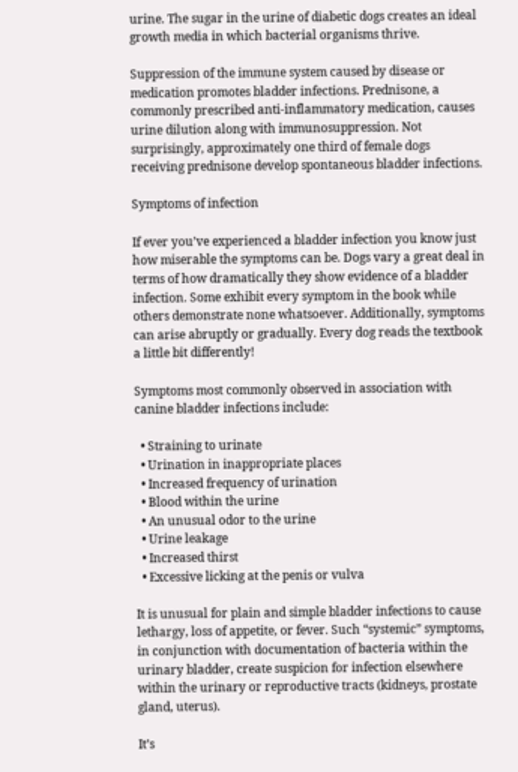urine. The sugar in the urine of diabetic dogs creates an ideal growth media in which bacterial organisms thrive.

Suppression of the immune system caused by disease or medication promotes bladder infections. Prednisone, a commonly prescribed anti-inflammatory medication, causes urine dilution along with immunosuppression. Not surprisingly, approximately one third of female dogs receiving prednisone develop spontaneous bladder infections.

Symptoms of infection

If ever you’ve experienced a bladder infection you know just how miserable the symptoms can be. Dogs vary a great deal in terms of how dramatically they show evidence of a bladder infection. Some exhibit every symptom in the book while others demonstrate none whatsoever. Additionally, symptoms can arise abruptly or gradually. Every dog reads the textbook a little bit differently!

Symptoms most commonly observed in association with canine bladder infections include:

  • Straining to urinate
  • Urination in inappropriate places
  • Increased frequency of urination
  • Blood within the urine
  • An unusual odor to the urine
  • Urine leakage
  • Increased thirst
  • Excessive licking at the penis or vulva

It is unusual for plain and simple bladder infections to cause lethargy, loss of appetite, or fever. Such “systemic” symptoms, in conjunction with documentation of bacteria within the urinary bladder, create suspicion for infection elsewhere within the urinary or reproductive tracts (kidneys, prostate gland, uterus).

It’s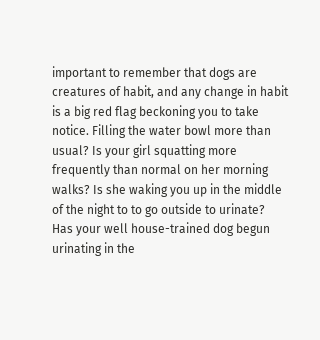important to remember that dogs are creatures of habit, and any change in habit is a big red flag beckoning you to take notice. Filling the water bowl more than usual? Is your girl squatting more frequently than normal on her morning walks? Is she waking you up in the middle of the night to to go outside to urinate? Has your well house-trained dog begun urinating in the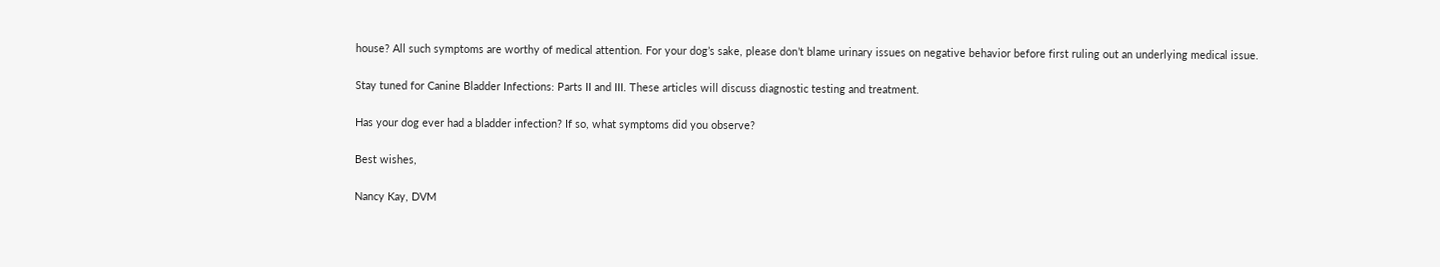house? All such symptoms are worthy of medical attention. For your dog’s sake, please don’t blame urinary issues on negative behavior before first ruling out an underlying medical issue.

Stay tuned for Canine Bladder Infections: Parts II and III. These articles will discuss diagnostic testing and treatment.

Has your dog ever had a bladder infection? If so, what symptoms did you observe?

Best wishes,

Nancy Kay, DVM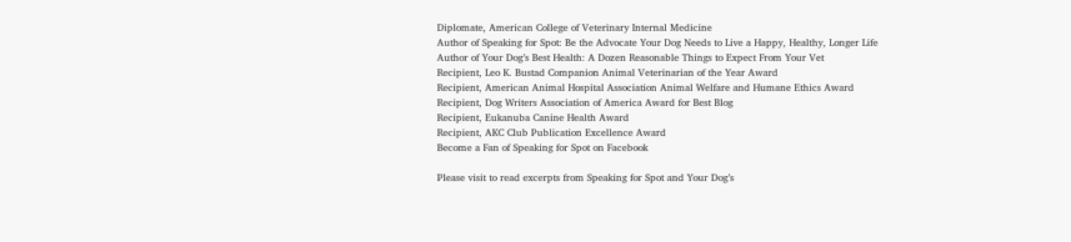Diplomate, American College of Veterinary Internal Medicine
Author of Speaking for Spot: Be the Advocate Your Dog Needs to Live a Happy, Healthy, Longer Life
Author of Your Dog’s Best Health: A Dozen Reasonable Things to Expect From Your Vet
Recipient, Leo K. Bustad Companion Animal Veterinarian of the Year Award
Recipient, American Animal Hospital Association Animal Welfare and Humane Ethics Award
Recipient, Dog Writers Association of America Award for Best Blog
Recipient, Eukanuba Canine Health Award
Recipient, AKC Club Publication Excellence Award
Become a Fan of Speaking for Spot on Facebook

Please visit to read excerpts from Speaking for Spot and Your Dog’s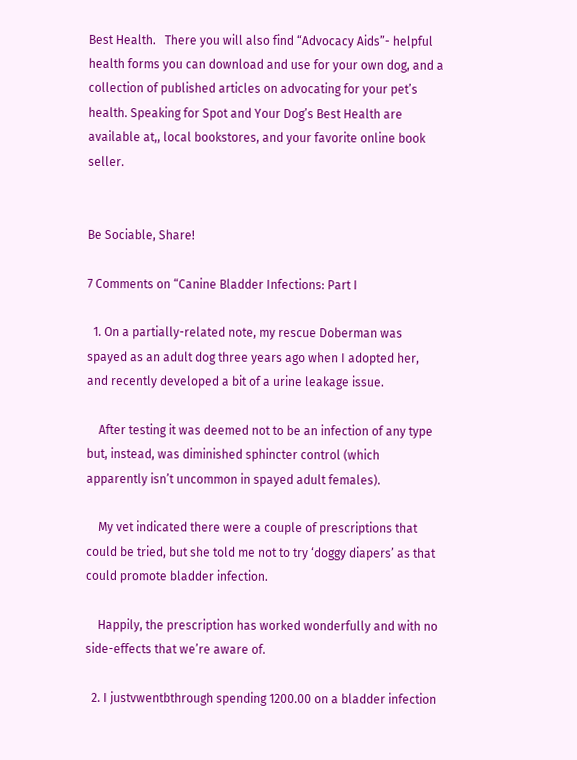Best Health.   There you will also find “Advocacy Aids”- helpful health forms you can download and use for your own dog, and a collection of published articles on advocating for your pet’s health. Speaking for Spot and Your Dog’s Best Health are available at,, local bookstores, and your favorite online book seller.


Be Sociable, Share!

7 Comments on “Canine Bladder Infections: Part I

  1. On a partially-related note, my rescue Doberman was spayed as an adult dog three years ago when I adopted her, and recently developed a bit of a urine leakage issue.

    After testing it was deemed not to be an infection of any type but, instead, was diminished sphincter control (which apparently isn’t uncommon in spayed adult females).

    My vet indicated there were a couple of prescriptions that could be tried, but she told me not to try ‘doggy diapers’ as that could promote bladder infection.

    Happily, the prescription has worked wonderfully and with no side-effects that we’re aware of.

  2. I justvwentbthrough spending 1200.00 on a bladder infection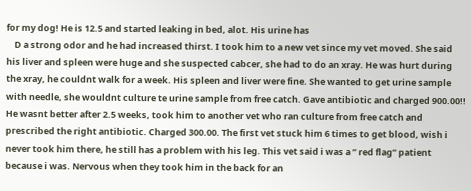for my dog! He is 12.5 and started leaking in bed, alot. His urine has
    D a strong odor and he had increased thirst. I took him to a new vet since my vet moved. She said his liver and spleen were huge and she suspected cabcer, she had to do an xray. He was hurt during the xray, he couldnt walk for a week. His spleen and liver were fine. She wanted to get urine sample with needle, she wouldnt culture te urine sample from free catch. Gave antibiotic and charged 900.00!! He wasnt better after 2.5 weeks, took him to another vet who ran culture from free catch and prescribed the right antibiotic. Charged 300.00. The first vet stuck him 6 times to get blood, wish i never took him there, he still has a problem with his leg. This vet said i was a ” red flag” patient because i was. Nervous when they took him in the back for an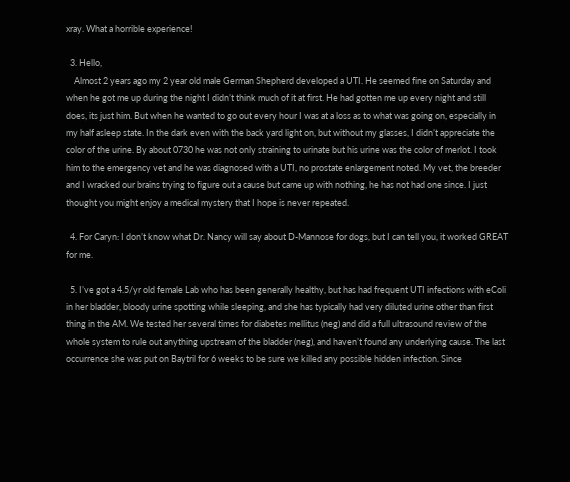xray. What a horrible experience!

  3. Hello,
    Almost 2 years ago my 2 year old male German Shepherd developed a UTI. He seemed fine on Saturday and when he got me up during the night I didn’t think much of it at first. He had gotten me up every night and still does, its just him. But when he wanted to go out every hour I was at a loss as to what was going on, especially in my half asleep state. In the dark even with the back yard light on, but without my glasses, I didn’t appreciate the color of the urine. By about 0730 he was not only straining to urinate but his urine was the color of merlot. I took him to the emergency vet and he was diagnosed with a UTI, no prostate enlargement noted. My vet, the breeder and I wracked our brains trying to figure out a cause but came up with nothing, he has not had one since. I just thought you might enjoy a medical mystery that I hope is never repeated.

  4. For Caryn: I don’t know what Dr. Nancy will say about D-Mannose for dogs, but I can tell you, it worked GREAT for me.

  5. I’ve got a 4.5/yr old female Lab who has been generally healthy, but has had frequent UTI infections with eColi in her bladder, bloody urine spotting while sleeping, and she has typically had very diluted urine other than first thing in the AM. We tested her several times for diabetes mellitus (neg) and did a full ultrasound review of the whole system to rule out anything upstream of the bladder (neg), and haven’t found any underlying cause. The last occurrence she was put on Baytril for 6 weeks to be sure we killed any possible hidden infection. Since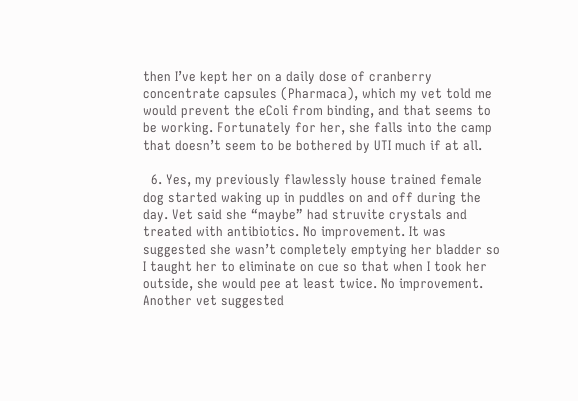then I’ve kept her on a daily dose of cranberry concentrate capsules (Pharmaca), which my vet told me would prevent the eColi from binding, and that seems to be working. Fortunately for her, she falls into the camp that doesn’t seem to be bothered by UTI much if at all.

  6. Yes, my previously flawlessly house trained female dog started waking up in puddles on and off during the day. Vet said she “maybe” had struvite crystals and treated with antibiotics. No improvement. It was suggested she wasn’t completely emptying her bladder so I taught her to eliminate on cue so that when I took her outside, she would pee at least twice. No improvement. Another vet suggested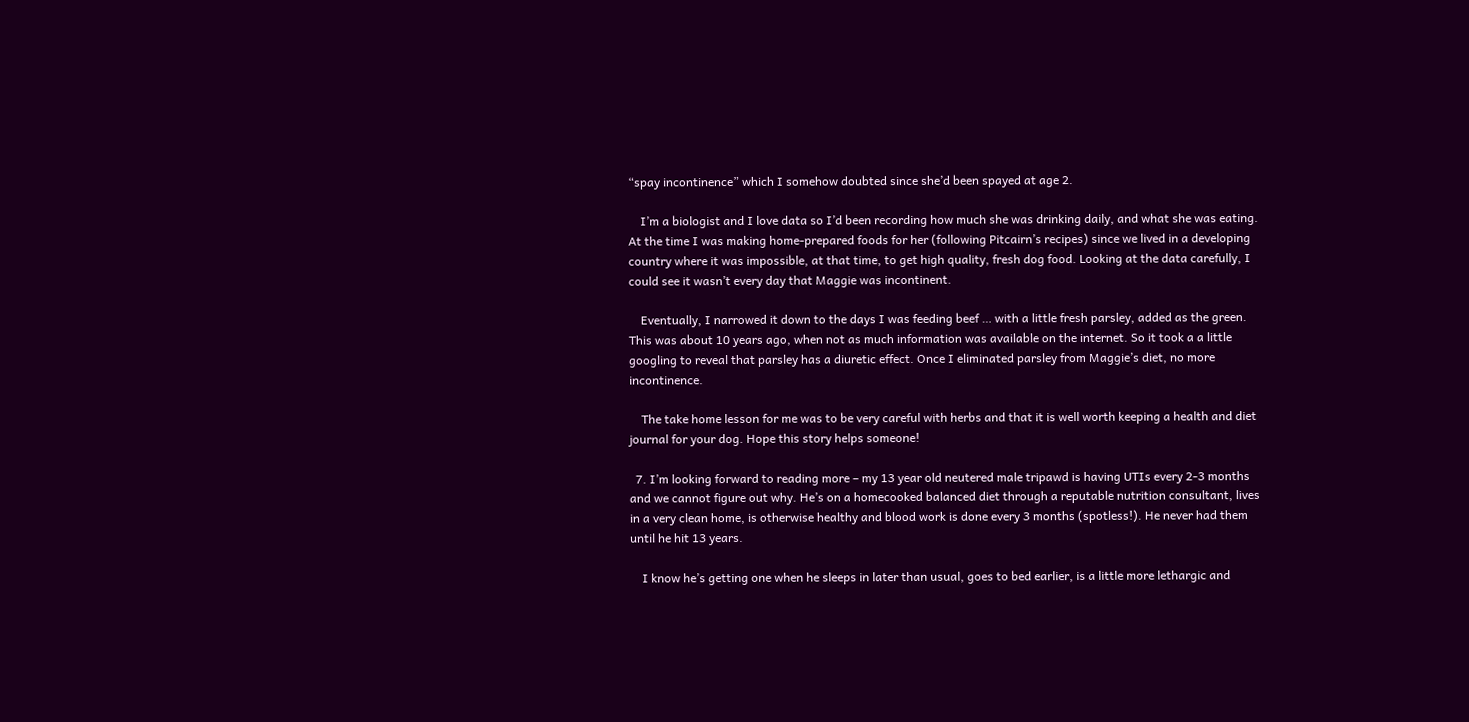“spay incontinence” which I somehow doubted since she’d been spayed at age 2.

    I’m a biologist and I love data so I’d been recording how much she was drinking daily, and what she was eating. At the time I was making home-prepared foods for her (following Pitcairn’s recipes) since we lived in a developing country where it was impossible, at that time, to get high quality, fresh dog food. Looking at the data carefully, I could see it wasn’t every day that Maggie was incontinent.

    Eventually, I narrowed it down to the days I was feeding beef … with a little fresh parsley, added as the green. This was about 10 years ago, when not as much information was available on the internet. So it took a a little googling to reveal that parsley has a diuretic effect. Once I eliminated parsley from Maggie’s diet, no more incontinence.

    The take home lesson for me was to be very careful with herbs and that it is well worth keeping a health and diet journal for your dog. Hope this story helps someone!

  7. I’m looking forward to reading more – my 13 year old neutered male tripawd is having UTIs every 2-3 months and we cannot figure out why. He’s on a homecooked balanced diet through a reputable nutrition consultant, lives in a very clean home, is otherwise healthy and blood work is done every 3 months (spotless!). He never had them until he hit 13 years.

    I know he’s getting one when he sleeps in later than usual, goes to bed earlier, is a little more lethargic and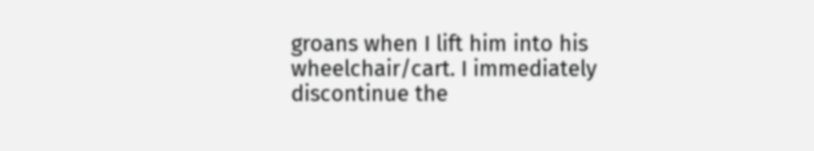groans when I lift him into his wheelchair/cart. I immediately discontinue the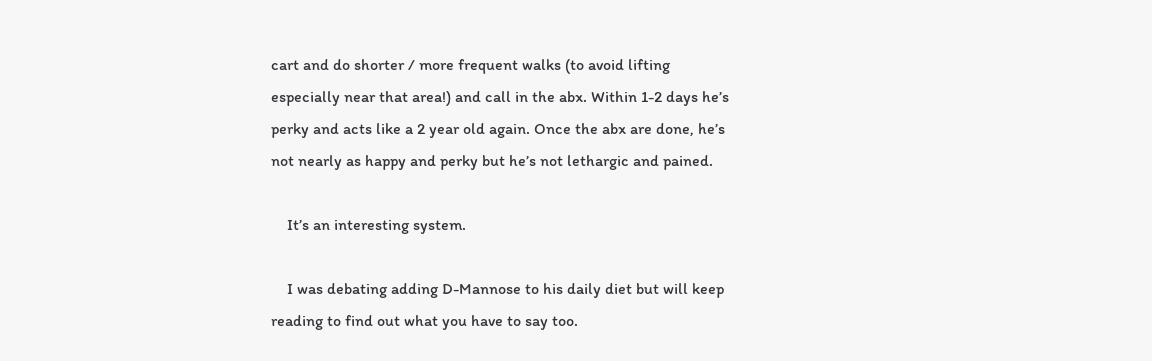cart and do shorter / more frequent walks (to avoid lifting especially near that area!) and call in the abx. Within 1-2 days he’s perky and acts like a 2 year old again. Once the abx are done, he’s not nearly as happy and perky but he’s not lethargic and pained.

    It’s an interesting system.

    I was debating adding D-Mannose to his daily diet but will keep reading to find out what you have to say too.